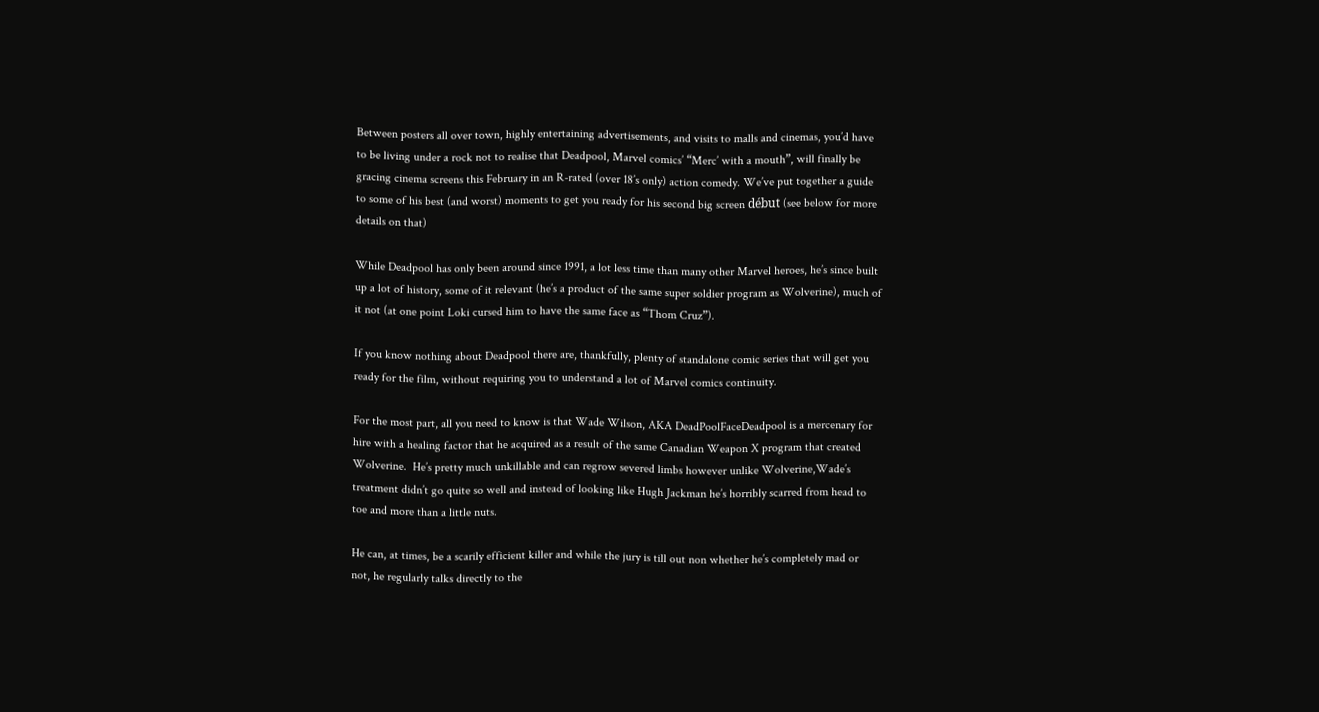Between posters all over town, highly entertaining advertisements, and visits to malls and cinemas, you’d have to be living under a rock not to realise that Deadpool, Marvel comics’ “Merc’ with a mouth”, will finally be gracing cinema screens this February in an R-rated (over 18’s only) action comedy. We’ve put together a guide to some of his best (and worst) moments to get you ready for his second big screen début (see below for more details on that)

While Deadpool has only been around since 1991, a lot less time than many other Marvel heroes, he’s since built up a lot of history, some of it relevant (he’s a product of the same super soldier program as Wolverine), much of it not (at one point Loki cursed him to have the same face as “Thom Cruz”).

If you know nothing about Deadpool there are, thankfully, plenty of standalone comic series that will get you ready for the film, without requiring you to understand a lot of Marvel comics continuity.

For the most part, all you need to know is that Wade Wilson, AKA DeadPoolFaceDeadpool is a mercenary for hire with a healing factor that he acquired as a result of the same Canadian Weapon X program that created Wolverine.  He’s pretty much unkillable and can regrow severed limbs however unlike Wolverine,Wade’s treatment didn’t go quite so well and instead of looking like Hugh Jackman he’s horribly scarred from head to toe and more than a little nuts.

He can, at times, be a scarily efficient killer and while the jury is till out non whether he’s completely mad or not, he regularly talks directly to the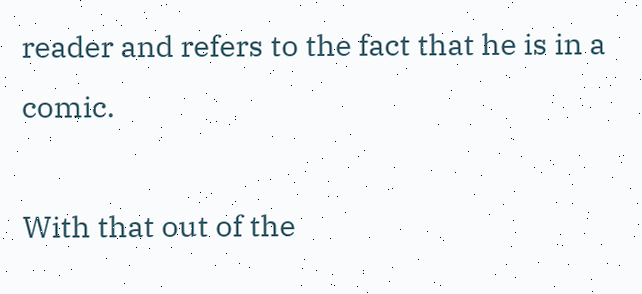reader and refers to the fact that he is in a comic.

With that out of the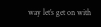way let’s get on with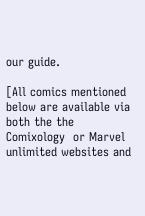our guide.

[All comics mentioned below are available via both the the Comixology  or Marvel unlimited websites and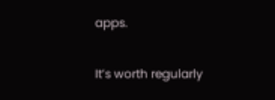apps.

It’s worth regularly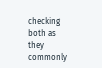checking both as they commonly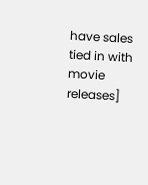have sales tied in with movie releases]